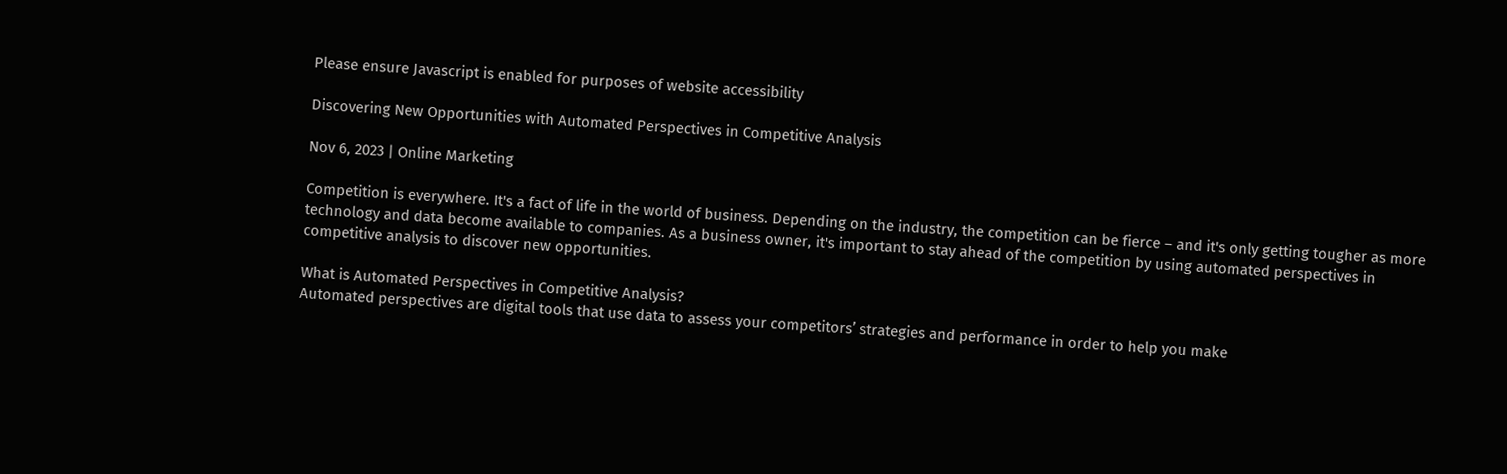Please ensure Javascript is enabled for purposes of website accessibility

Discovering New Opportunities with Automated Perspectives in Competitive Analysis

Nov 6, 2023 | Online Marketing

Competition is everywhere. It's a fact of life in the world of business. Depending on the industry, the competition can be fierce – and it's only getting tougher as more technology and data become available to companies. As a business owner, it's important to stay ahead of the competition by using automated perspectives in competitive analysis to discover new opportunities.

What is Automated Perspectives in Competitive Analysis?
Automated perspectives are digital tools that use data to assess your competitors’ strategies and performance in order to help you make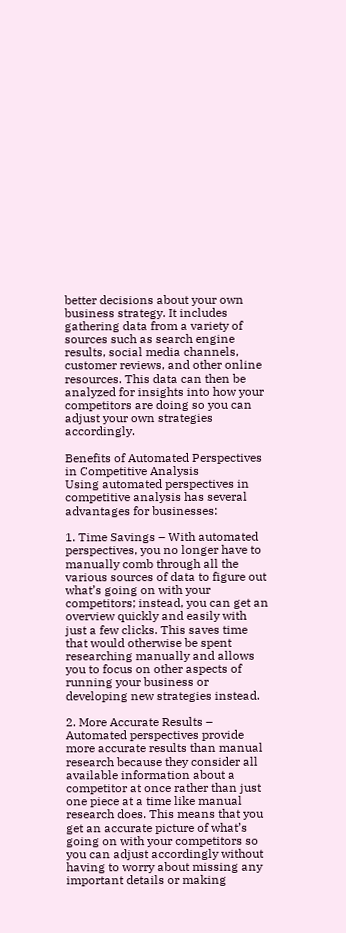better decisions about your own business strategy. It includes gathering data from a variety of sources such as search engine results, social media channels, customer reviews, and other online resources. This data can then be analyzed for insights into how your competitors are doing so you can adjust your own strategies accordingly.

Benefits of Automated Perspectives in Competitive Analysis
Using automated perspectives in competitive analysis has several advantages for businesses:

1. Time Savings – With automated perspectives, you no longer have to manually comb through all the various sources of data to figure out what’s going on with your competitors; instead, you can get an overview quickly and easily with just a few clicks. This saves time that would otherwise be spent researching manually and allows you to focus on other aspects of running your business or developing new strategies instead.

2. More Accurate Results – Automated perspectives provide more accurate results than manual research because they consider all available information about a competitor at once rather than just one piece at a time like manual research does. This means that you get an accurate picture of what’s going on with your competitors so you can adjust accordingly without having to worry about missing any important details or making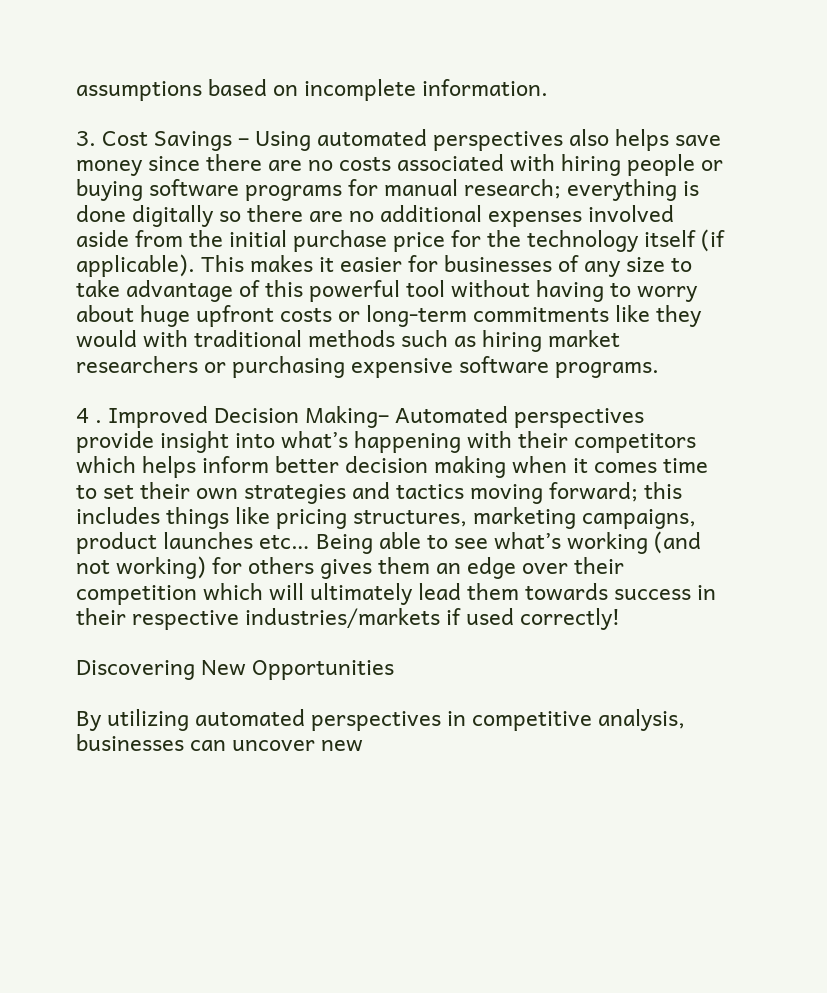assumptions based on incomplete information.

3. Cost Savings – Using automated perspectives also helps save money since there are no costs associated with hiring people or buying software programs for manual research; everything is done digitally so there are no additional expenses involved aside from the initial purchase price for the technology itself (if applicable). This makes it easier for businesses of any size to take advantage of this powerful tool without having to worry about huge upfront costs or long-term commitments like they would with traditional methods such as hiring market researchers or purchasing expensive software programs.

4 . Improved Decision Making– Automated perspectives provide insight into what’s happening with their competitors which helps inform better decision making when it comes time to set their own strategies and tactics moving forward; this includes things like pricing structures, marketing campaigns, product launches etc… Being able to see what’s working (and not working) for others gives them an edge over their competition which will ultimately lead them towards success in their respective industries/markets if used correctly!

Discovering New Opportunities

By utilizing automated perspectives in competitive analysis, businesses can uncover new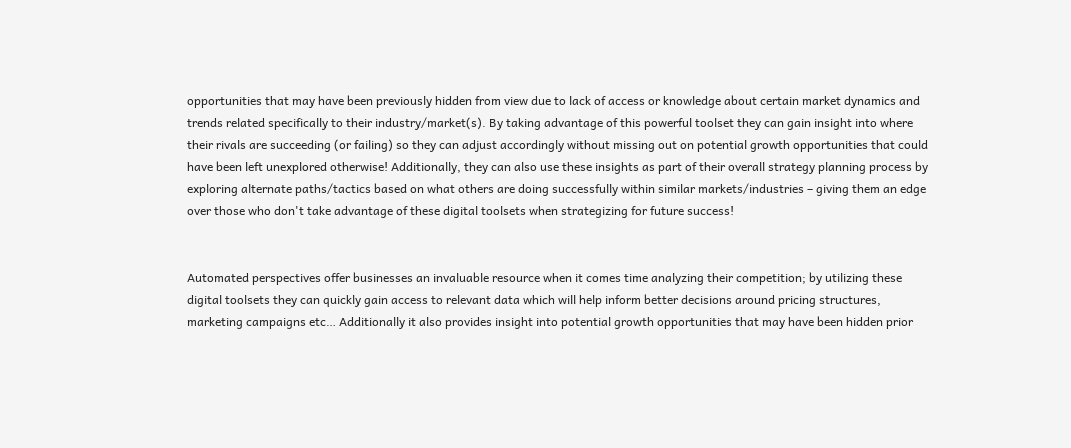opportunities that may have been previously hidden from view due to lack of access or knowledge about certain market dynamics and trends related specifically to their industry/market(s). By taking advantage of this powerful toolset they can gain insight into where their rivals are succeeding (or failing) so they can adjust accordingly without missing out on potential growth opportunities that could have been left unexplored otherwise! Additionally, they can also use these insights as part of their overall strategy planning process by exploring alternate paths/tactics based on what others are doing successfully within similar markets/industries – giving them an edge over those who don't take advantage of these digital toolsets when strategizing for future success!


Automated perspectives offer businesses an invaluable resource when it comes time analyzing their competition; by utilizing these digital toolsets they can quickly gain access to relevant data which will help inform better decisions around pricing structures, marketing campaigns etc… Additionally it also provides insight into potential growth opportunities that may have been hidden prior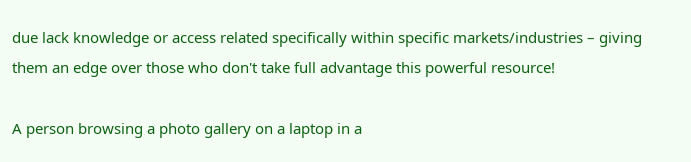due lack knowledge or access related specifically within specific markets/industries – giving them an edge over those who don't take full advantage this powerful resource!

A person browsing a photo gallery on a laptop in a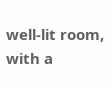well-lit room, with a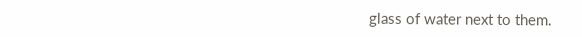glass of water next to them.